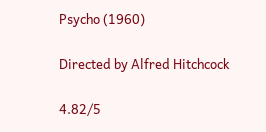Psycho (1960)

Directed by Alfred Hitchcock

4.82/5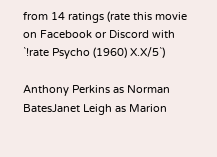from 14 ratings (rate this movie on Facebook or Discord with `!rate Psycho (1960) X.X/5`)

Anthony Perkins as Norman BatesJanet Leigh as Marion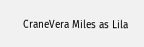CraneVera Miles as Lila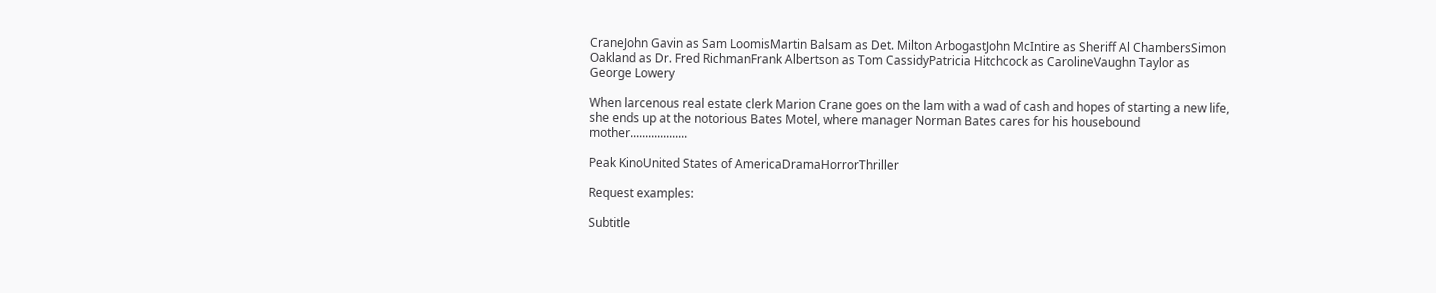CraneJohn Gavin as Sam LoomisMartin Balsam as Det. Milton ArbogastJohn McIntire as Sheriff Al ChambersSimon Oakland as Dr. Fred RichmanFrank Albertson as Tom CassidyPatricia Hitchcock as CarolineVaughn Taylor as George Lowery

When larcenous real estate clerk Marion Crane goes on the lam with a wad of cash and hopes of starting a new life, she ends up at the notorious Bates Motel, where manager Norman Bates cares for his housebound mother...................

Peak KinoUnited States of AmericaDramaHorrorThriller

Request examples:

Subtitle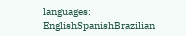languages: EnglishSpanishBrazilian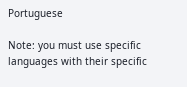Portuguese

Note: you must use specific languages with their specific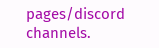pages/discord channels.